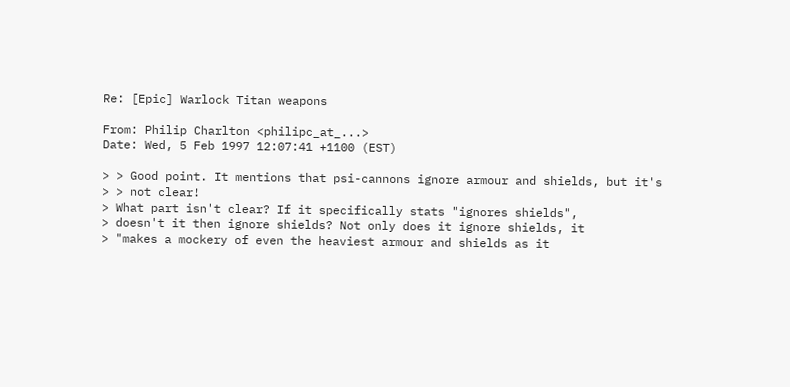Re: [Epic] Warlock Titan weapons

From: Philip Charlton <philipc_at_...>
Date: Wed, 5 Feb 1997 12:07:41 +1100 (EST)

> > Good point. It mentions that psi-cannons ignore armour and shields, but it's
> > not clear!
> What part isn't clear? If it specifically stats "ignores shields",
> doesn't it then ignore shields? Not only does it ignore shields, it
> "makes a mockery of even the heaviest armour and shields as it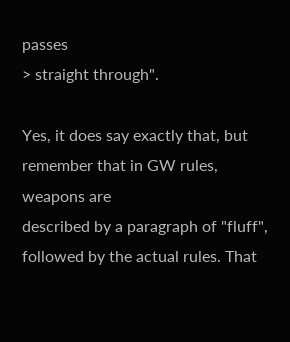passes
> straight through".

Yes, it does say exactly that, but remember that in GW rules, weapons are
described by a paragraph of "fluff", followed by the actual rules. That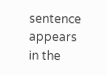sentence appears in the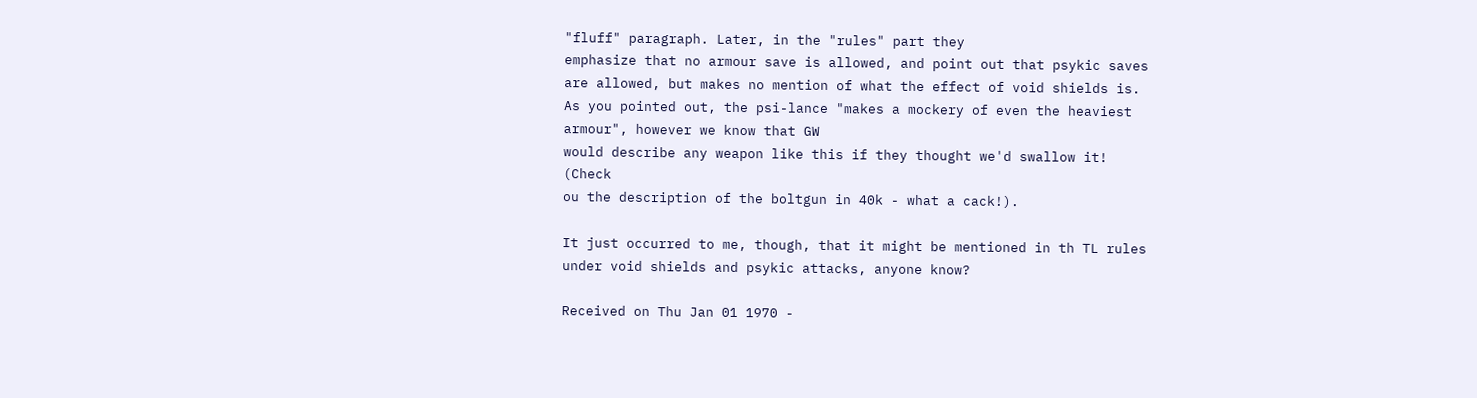"fluff" paragraph. Later, in the "rules" part they
emphasize that no armour save is allowed, and point out that psykic saves
are allowed, but makes no mention of what the effect of void shields is.
As you pointed out, the psi-lance "makes a mockery of even the heaviest
armour", however we know that GW
would describe any weapon like this if they thought we'd swallow it! (Check
ou the description of the boltgun in 40k - what a cack!).

It just occurred to me, though, that it might be mentioned in th TL rules
under void shields and psykic attacks, anyone know?

Received on Thu Jan 01 1970 -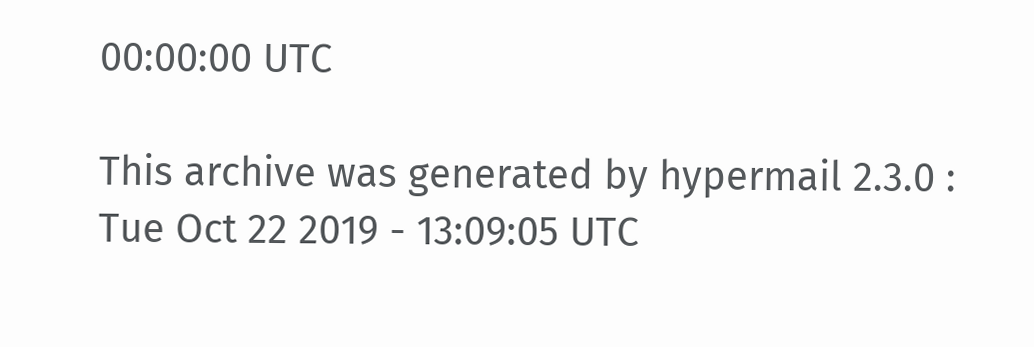00:00:00 UTC

This archive was generated by hypermail 2.3.0 : Tue Oct 22 2019 - 13:09:05 UTC